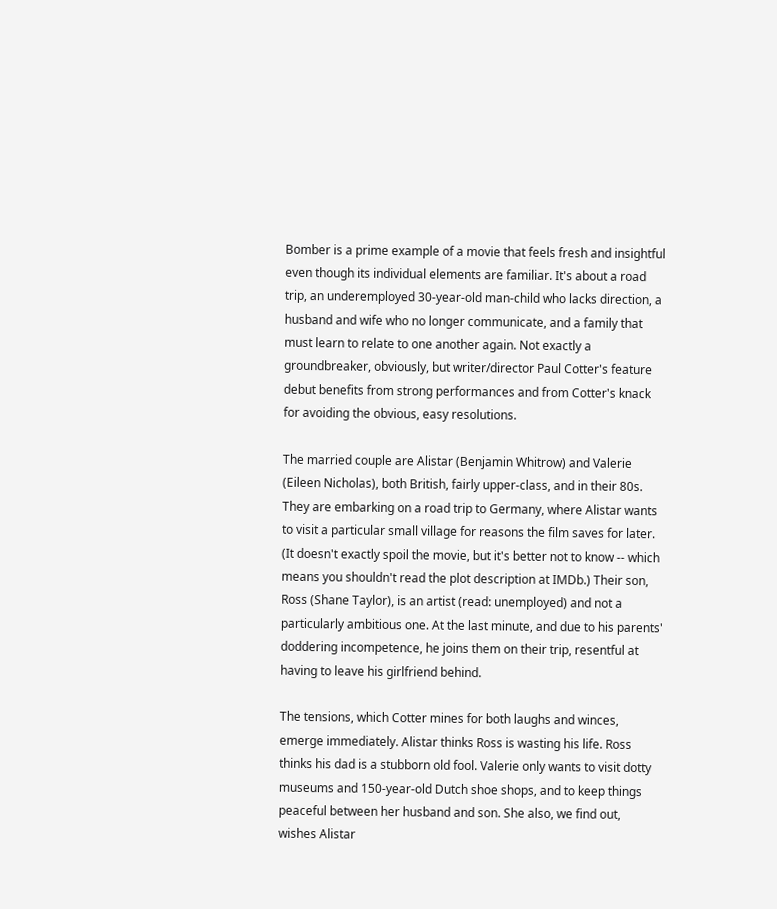Bomber is a prime example of a movie that feels fresh and insightful even though its individual elements are familiar. It's about a road trip, an underemployed 30-year-old man-child who lacks direction, a husband and wife who no longer communicate, and a family that must learn to relate to one another again. Not exactly a groundbreaker, obviously, but writer/director Paul Cotter's feature debut benefits from strong performances and from Cotter's knack for avoiding the obvious, easy resolutions.

The married couple are Alistar (Benjamin Whitrow) and Valerie (Eileen Nicholas), both British, fairly upper-class, and in their 80s. They are embarking on a road trip to Germany, where Alistar wants to visit a particular small village for reasons the film saves for later. (It doesn't exactly spoil the movie, but it's better not to know -- which means you shouldn't read the plot description at IMDb.) Their son, Ross (Shane Taylor), is an artist (read: unemployed) and not a particularly ambitious one. At the last minute, and due to his parents' doddering incompetence, he joins them on their trip, resentful at having to leave his girlfriend behind.

The tensions, which Cotter mines for both laughs and winces, emerge immediately. Alistar thinks Ross is wasting his life. Ross thinks his dad is a stubborn old fool. Valerie only wants to visit dotty museums and 150-year-old Dutch shoe shops, and to keep things peaceful between her husband and son. She also, we find out, wishes Alistar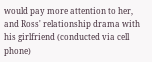would pay more attention to her, and Ross' relationship drama with his girlfriend (conducted via cell phone)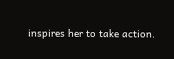inspires her to take action.